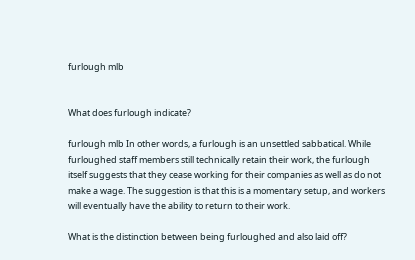furlough mlb


What does furlough indicate?

furlough mlb In other words, a furlough is an unsettled sabbatical. While furloughed staff members still technically retain their work, the furlough itself suggests that they cease working for their companies as well as do not make a wage. The suggestion is that this is a momentary setup, and workers will eventually have the ability to return to their work.

What is the distinction between being furloughed and also laid off?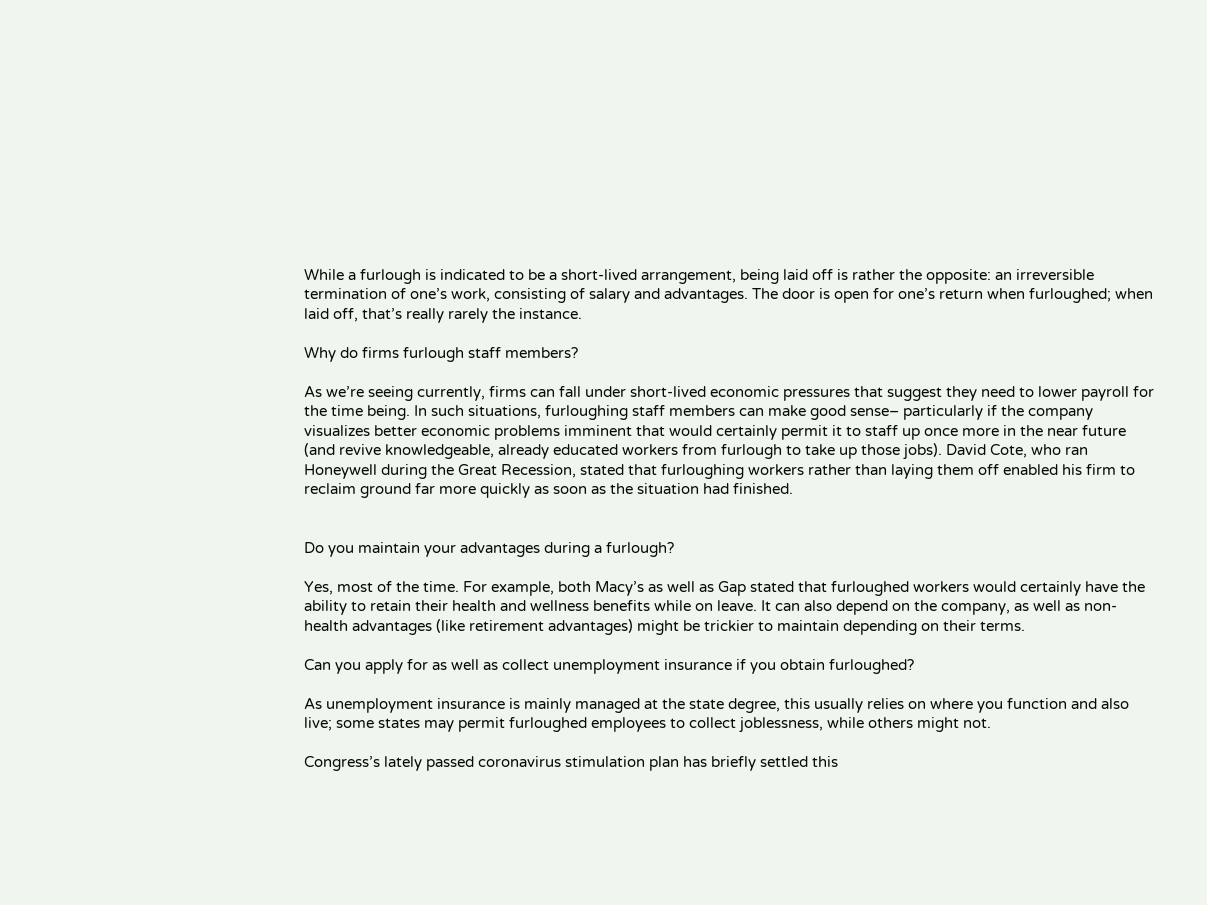While a furlough is indicated to be a short-lived arrangement, being laid off is rather the opposite: an irreversible termination of one’s work, consisting of salary and advantages. The door is open for one’s return when furloughed; when laid off, that’s really rarely the instance.

Why do firms furlough staff members?

As we’re seeing currently, firms can fall under short-lived economic pressures that suggest they need to lower payroll for the time being. In such situations, furloughing staff members can make good sense– particularly if the company visualizes better economic problems imminent that would certainly permit it to staff up once more in the near future (and revive knowledgeable, already educated workers from furlough to take up those jobs). David Cote, who ran Honeywell during the Great Recession, stated that furloughing workers rather than laying them off enabled his firm to reclaim ground far more quickly as soon as the situation had finished.


Do you maintain your advantages during a furlough?

Yes, most of the time. For example, both Macy’s as well as Gap stated that furloughed workers would certainly have the ability to retain their health and wellness benefits while on leave. It can also depend on the company, as well as non-health advantages (like retirement advantages) might be trickier to maintain depending on their terms.

Can you apply for as well as collect unemployment insurance if you obtain furloughed?

As unemployment insurance is mainly managed at the state degree, this usually relies on where you function and also live; some states may permit furloughed employees to collect joblessness, while others might not.

Congress’s lately passed coronavirus stimulation plan has briefly settled this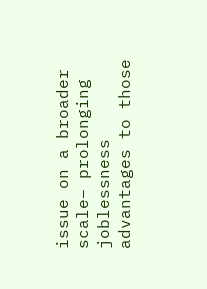issue on a broader scale– prolonging joblessness advantages to those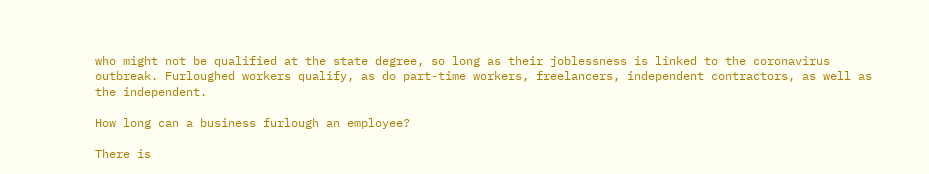who might not be qualified at the state degree, so long as their joblessness is linked to the coronavirus outbreak. Furloughed workers qualify, as do part-time workers, freelancers, independent contractors, as well as the independent.

How long can a business furlough an employee?

There is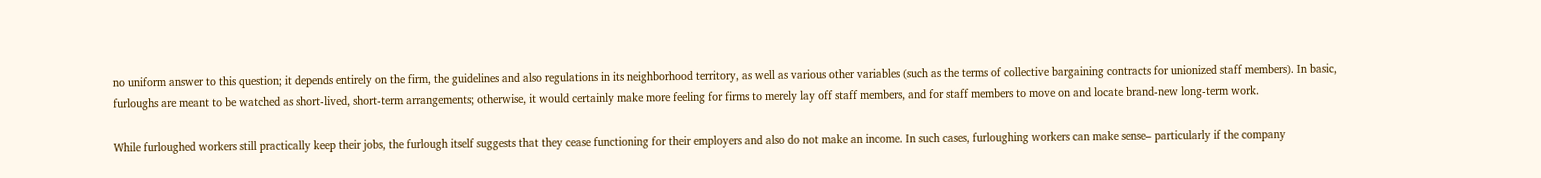no uniform answer to this question; it depends entirely on the firm, the guidelines and also regulations in its neighborhood territory, as well as various other variables (such as the terms of collective bargaining contracts for unionized staff members). In basic, furloughs are meant to be watched as short-lived, short-term arrangements; otherwise, it would certainly make more feeling for firms to merely lay off staff members, and for staff members to move on and locate brand-new long-term work.

While furloughed workers still practically keep their jobs, the furlough itself suggests that they cease functioning for their employers and also do not make an income. In such cases, furloughing workers can make sense– particularly if the company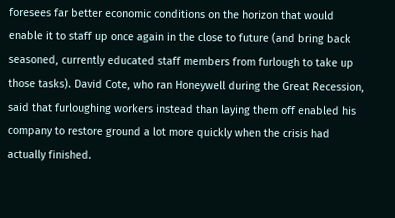foresees far better economic conditions on the horizon that would enable it to staff up once again in the close to future (and bring back seasoned, currently educated staff members from furlough to take up those tasks). David Cote, who ran Honeywell during the Great Recession, said that furloughing workers instead than laying them off enabled his company to restore ground a lot more quickly when the crisis had actually finished.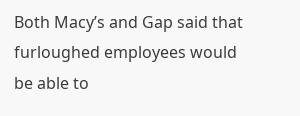Both Macy’s and Gap said that furloughed employees would be able to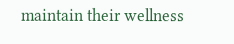maintain their wellness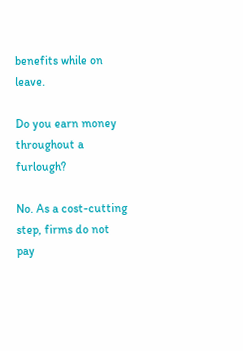benefits while on leave.

Do you earn money throughout a furlough?

No. As a cost-cutting step, firms do not pay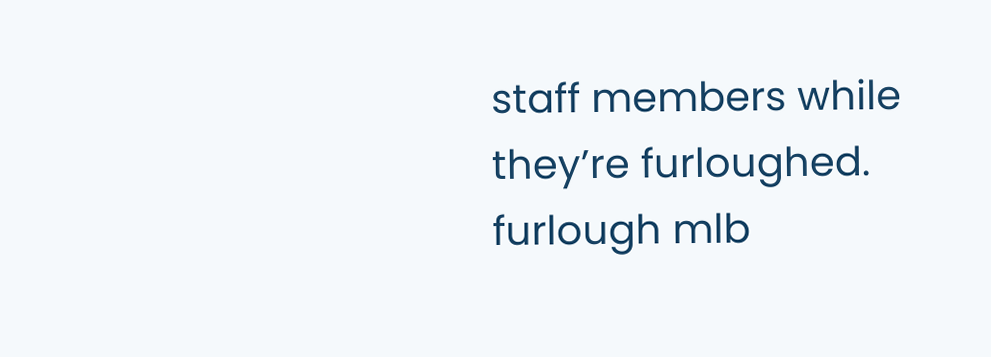staff members while they’re furloughed. furlough mlb